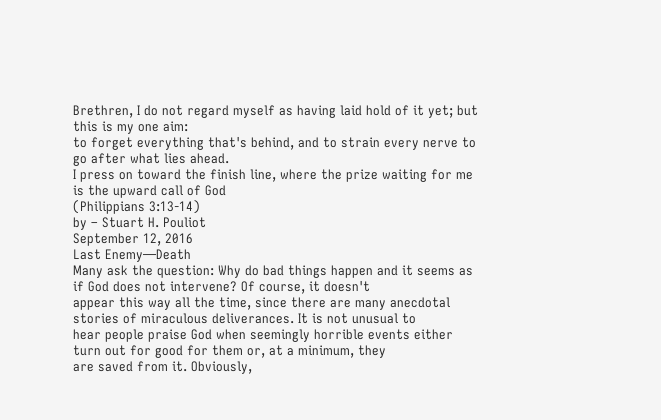Brethren, I do not regard myself as having laid hold of it yet; but this is my one aim:
to forget everything that's behind, and to strain every nerve to go after what lies ahead.
I press on toward the finish line, where the prize waiting for me is the upward call of God
(Philippians 3:13-14)
by – Stuart H. Pouliot
September 12, 2016
Last Enemy—Death
Many ask the question: Why do bad things happen and it seems as if God does not intervene? Of course, it doesn't
appear this way all the time, since there are many anecdotal stories of miraculous deliverances. It is not unusual to
hear people praise God when seemingly horrible events either turn out for good for them or, at a minimum, they
are saved from it. Obviously,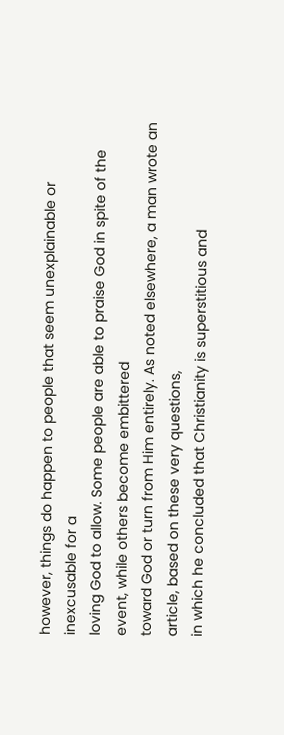however, things do happen to people that seem unexplainable or inexcusable for a
loving God to allow. Some people are able to praise God in spite of the event, while others become embittered
toward God or turn from Him entirely. As noted elsewhere, a man wrote an article, based on these very questions,
in which he concluded that Christianity is superstitious and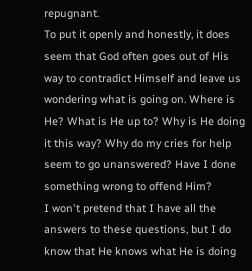repugnant.
To put it openly and honestly, it does seem that God often goes out of His way to contradict Himself and leave us
wondering what is going on. Where is He? What is He up to? Why is He doing it this way? Why do my cries for help
seem to go unanswered? Have I done something wrong to offend Him?
I won't pretend that I have all the answers to these questions, but I do know that He knows what He is doing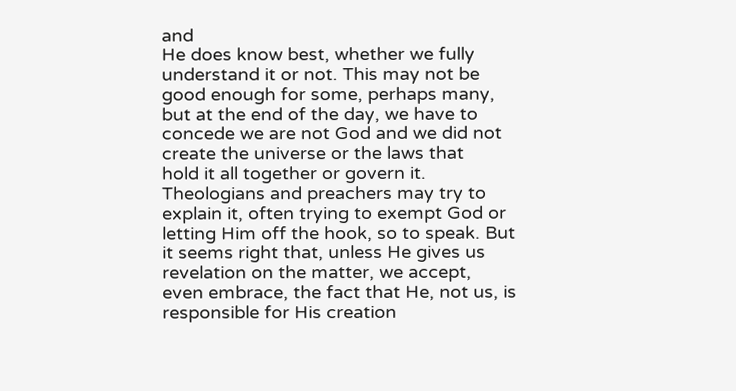and
He does know best, whether we fully understand it or not. This may not be good enough for some, perhaps many,
but at the end of the day, we have to concede we are not God and we did not create the universe or the laws that
hold it all together or govern it. Theologians and preachers may try to explain it, often trying to exempt God or
letting Him off the hook, so to speak. But it seems right that, unless He gives us revelation on the matter, we accept,
even embrace, the fact that He, not us, is responsible for His creation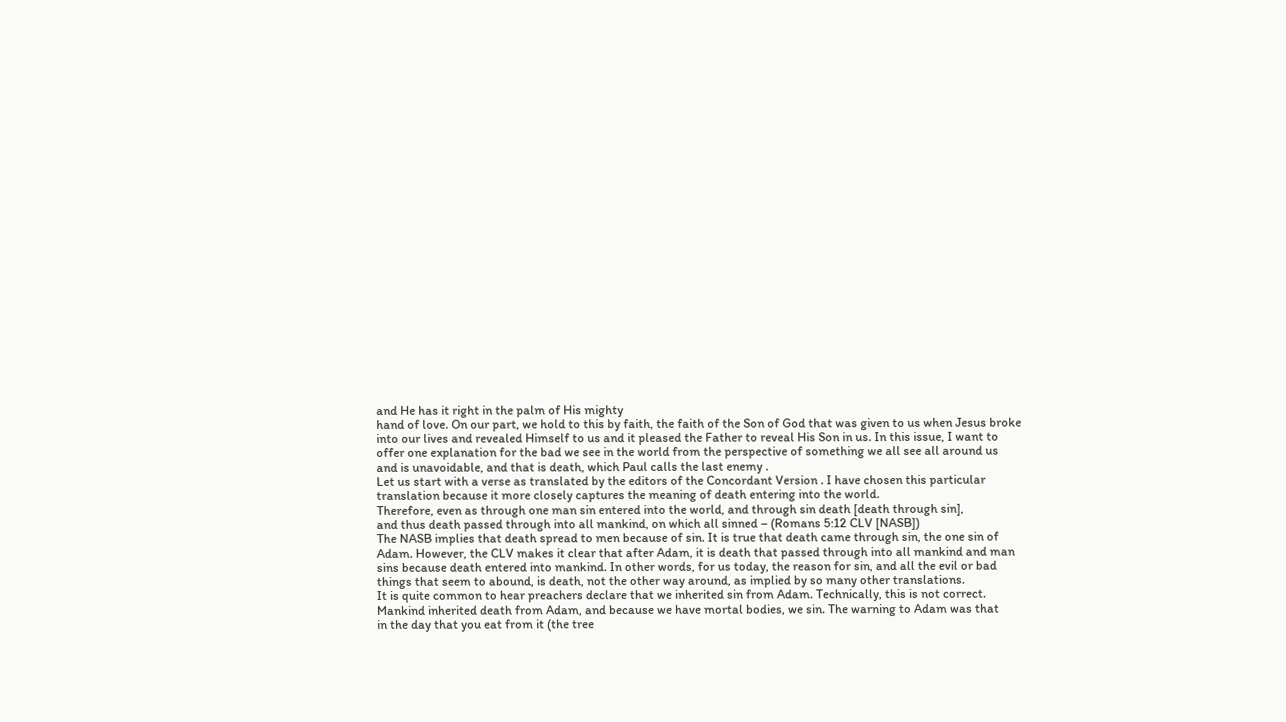and He has it right in the palm of His mighty
hand of love. On our part, we hold to this by faith, the faith of the Son of God that was given to us when Jesus broke
into our lives and revealed Himself to us and it pleased the Father to reveal His Son in us. In this issue, I want to
offer one explanation for the bad we see in the world from the perspective of something we all see all around us
and is unavoidable, and that is death, which Paul calls the last enemy .
Let us start with a verse as translated by the editors of the Concordant Version . I have chosen this particular
translation because it more closely captures the meaning of death entering into the world.
Therefore, even as through one man sin entered into the world, and through sin death [death through sin],
and thus death passed through into all mankind, on which all sinned – (Romans 5:12 CLV [NASB])
The NASB implies that death spread to men because of sin. It is true that death came through sin, the one sin of
Adam. However, the CLV makes it clear that after Adam, it is death that passed through into all mankind and man
sins because death entered into mankind. In other words, for us today, the reason for sin, and all the evil or bad
things that seem to abound, is death, not the other way around, as implied by so many other translations.
It is quite common to hear preachers declare that we inherited sin from Adam. Technically, this is not correct.
Mankind inherited death from Adam, and because we have mortal bodies, we sin. The warning to Adam was that
in the day that you eat from it (the tree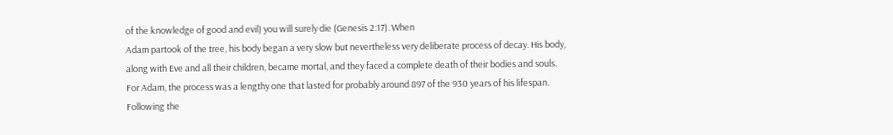of the knowledge of good and evil) you will surely die (Genesis 2:17). When
Adam partook of the tree, his body began a very slow but nevertheless very deliberate process of decay. His body,
along with Eve and all their children, became mortal, and they faced a complete death of their bodies and souls.
For Adam, the process was a lengthy one that lasted for probably around 897 of the 930 years of his lifespan.
Following the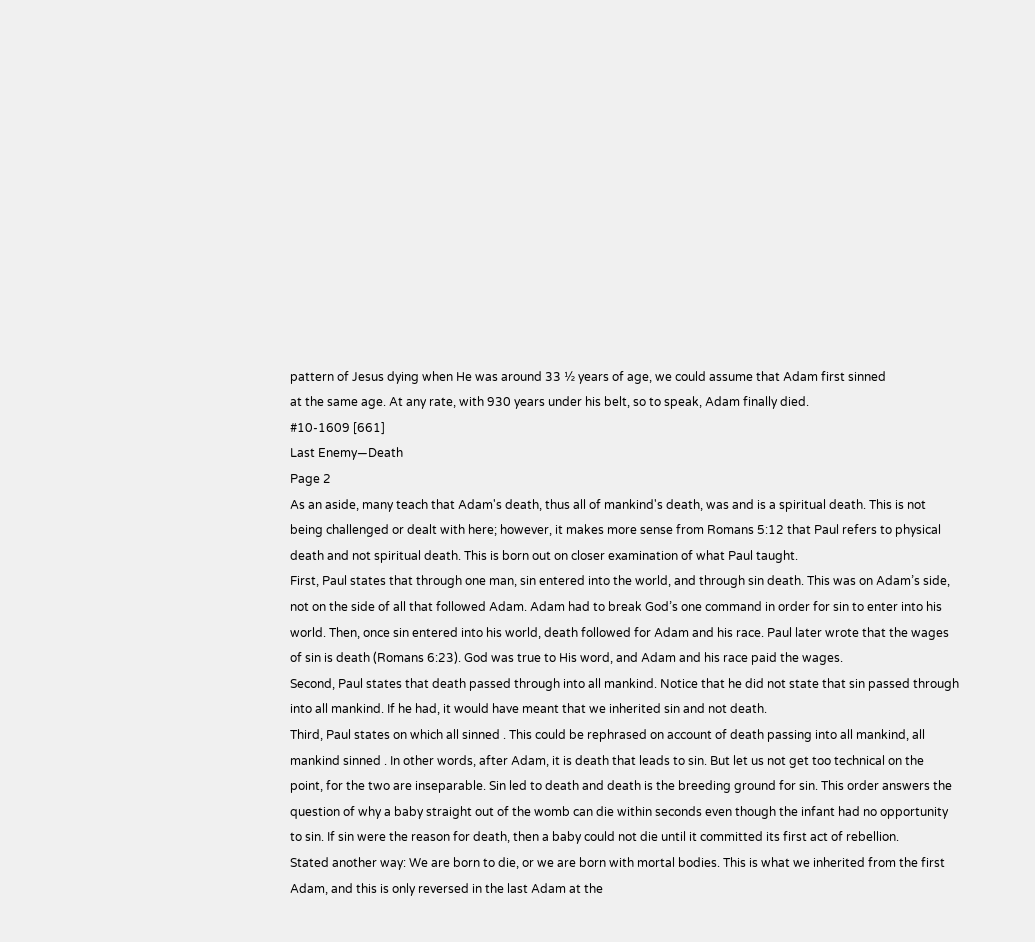pattern of Jesus dying when He was around 33 ½ years of age, we could assume that Adam first sinned
at the same age. At any rate, with 930 years under his belt, so to speak, Adam finally died.
#10-1609 [661]
Last Enemy—Death
Page 2
As an aside, many teach that Adam's death, thus all of mankind's death, was and is a spiritual death. This is not
being challenged or dealt with here; however, it makes more sense from Romans 5:12 that Paul refers to physical
death and not spiritual death. This is born out on closer examination of what Paul taught.
First, Paul states that through one man, sin entered into the world, and through sin death. This was on Adam’s side,
not on the side of all that followed Adam. Adam had to break God’s one command in order for sin to enter into his
world. Then, once sin entered into his world, death followed for Adam and his race. Paul later wrote that the wages
of sin is death (Romans 6:23). God was true to His word, and Adam and his race paid the wages.
Second, Paul states that death passed through into all mankind. Notice that he did not state that sin passed through
into all mankind. If he had, it would have meant that we inherited sin and not death.
Third, Paul states on which all sinned . This could be rephrased on account of death passing into all mankind, all
mankind sinned . In other words, after Adam, it is death that leads to sin. But let us not get too technical on the
point, for the two are inseparable. Sin led to death and death is the breeding ground for sin. This order answers the
question of why a baby straight out of the womb can die within seconds even though the infant had no opportunity
to sin. If sin were the reason for death, then a baby could not die until it committed its first act of rebellion.
Stated another way: We are born to die, or we are born with mortal bodies. This is what we inherited from the first
Adam, and this is only reversed in the last Adam at the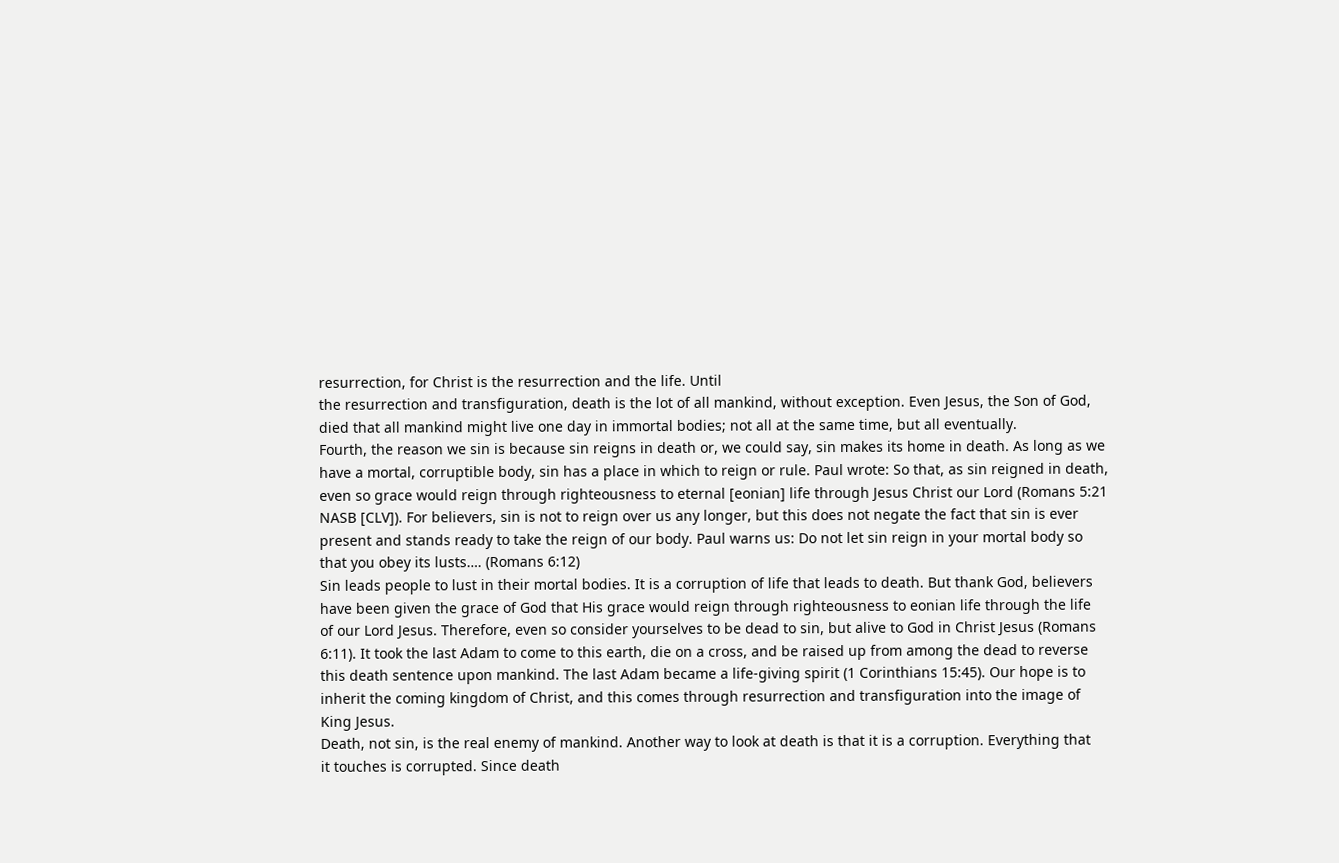resurrection, for Christ is the resurrection and the life. Until
the resurrection and transfiguration, death is the lot of all mankind, without exception. Even Jesus, the Son of God,
died that all mankind might live one day in immortal bodies; not all at the same time, but all eventually.
Fourth, the reason we sin is because sin reigns in death or, we could say, sin makes its home in death. As long as we
have a mortal, corruptible body, sin has a place in which to reign or rule. Paul wrote: So that, as sin reigned in death,
even so grace would reign through righteousness to eternal [eonian] life through Jesus Christ our Lord (Romans 5:21
NASB [CLV]). For believers, sin is not to reign over us any longer, but this does not negate the fact that sin is ever
present and stands ready to take the reign of our body. Paul warns us: Do not let sin reign in your mortal body so
that you obey its lusts…. (Romans 6:12)
Sin leads people to lust in their mortal bodies. It is a corruption of life that leads to death. But thank God, believers
have been given the grace of God that His grace would reign through righteousness to eonian life through the life
of our Lord Jesus. Therefore, even so consider yourselves to be dead to sin, but alive to God in Christ Jesus (Romans
6:11). It took the last Adam to come to this earth, die on a cross, and be raised up from among the dead to reverse
this death sentence upon mankind. The last Adam became a life-giving spirit (1 Corinthians 15:45). Our hope is to
inherit the coming kingdom of Christ, and this comes through resurrection and transfiguration into the image of
King Jesus.
Death, not sin, is the real enemy of mankind. Another way to look at death is that it is a corruption. Everything that
it touches is corrupted. Since death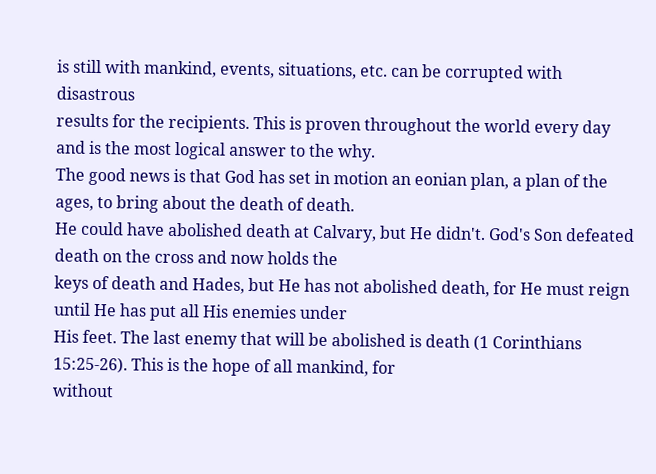is still with mankind, events, situations, etc. can be corrupted with disastrous
results for the recipients. This is proven throughout the world every day and is the most logical answer to the why.
The good news is that God has set in motion an eonian plan, a plan of the ages, to bring about the death of death.
He could have abolished death at Calvary, but He didn't. God's Son defeated death on the cross and now holds the
keys of death and Hades, but He has not abolished death, for He must reign until He has put all His enemies under
His feet. The last enemy that will be abolished is death (1 Corinthians 15:25-26). This is the hope of all mankind, for
without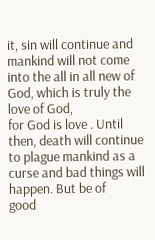it, sin will continue and mankind will not come into the all in all new of God, which is truly the love of God,
for God is love . Until then, death will continue to plague mankind as a curse and bad things will happen. But be of
good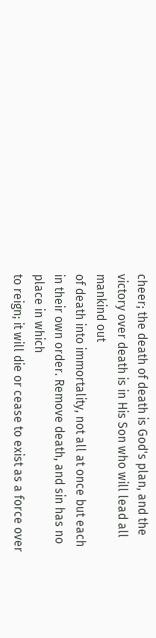cheer; the death of death is God's plan, and the victory over death is in His Son who will lead all mankind out
of death into immortality, not all at once but each in their own order. Remove death, and sin has no place in which
to reign; it will die or cease to exist as a force over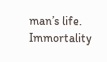man’s life. Immortality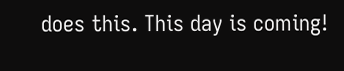does this. This day is coming!